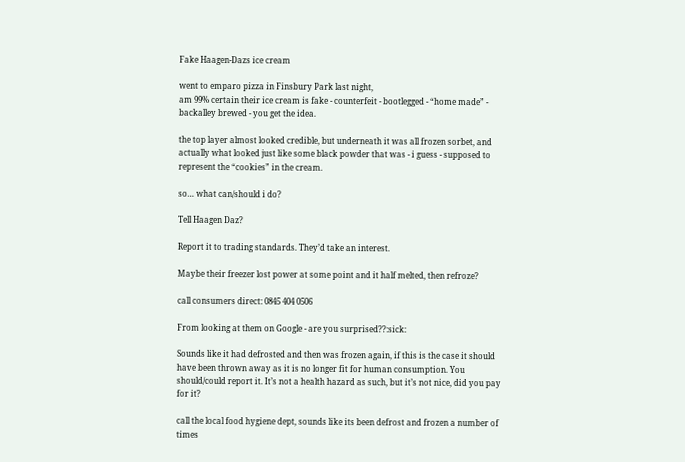Fake Haagen-Dazs ice cream

went to emparo pizza in Finsbury Park last night,
am 99% certain their ice cream is fake - counterfeit - bootlegged - “home made” - backalley brewed - you get the idea.

the top layer almost looked credible, but underneath it was all frozen sorbet, and actually what looked just like some black powder that was - i guess - supposed to represent the “cookies” in the cream.

so… what can/should i do?

Tell Haagen Daz?

Report it to trading standards. They’d take an interest.

Maybe their freezer lost power at some point and it half melted, then refroze?

call consumers direct: 0845 404 0506

From looking at them on Google - are you surprised??:sick:

Sounds like it had defrosted and then was frozen again, if this is the case it should have been thrown away as it is no longer fit for human consumption. You should/could report it. It’s not a health hazard as such, but it’s not nice, did you pay for it?

call the local food hygiene dept, sounds like its been defrost and frozen a number of times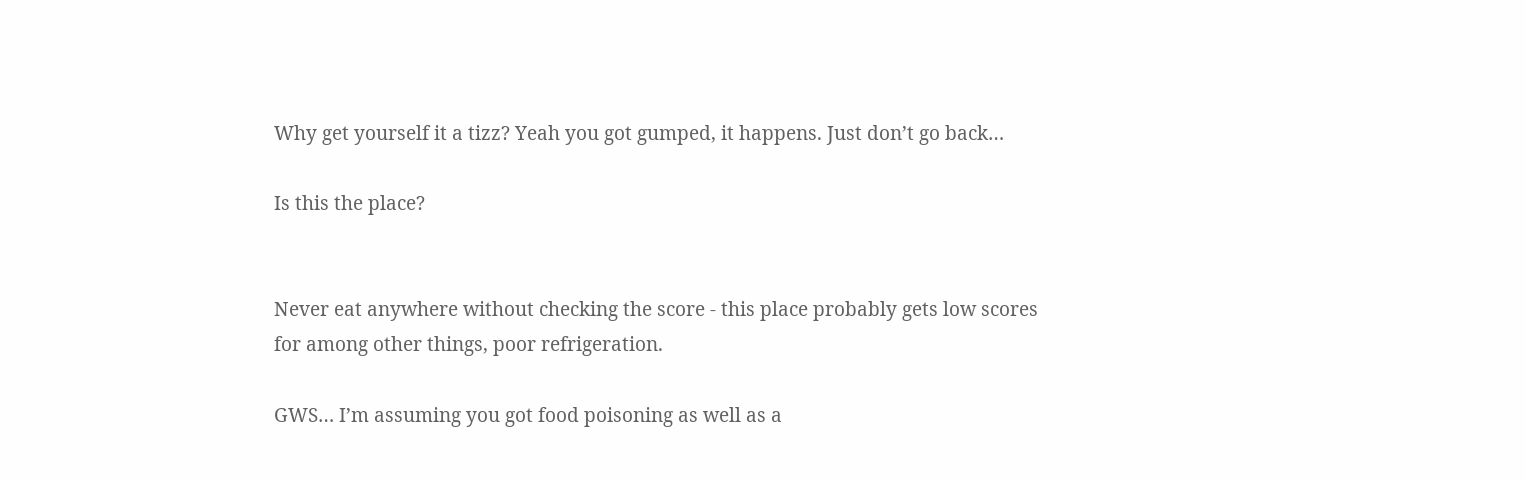Why get yourself it a tizz? Yeah you got gumped, it happens. Just don’t go back…

Is this the place?


Never eat anywhere without checking the score - this place probably gets low scores for among other things, poor refrigeration.

GWS… I’m assuming you got food poisoning as well as a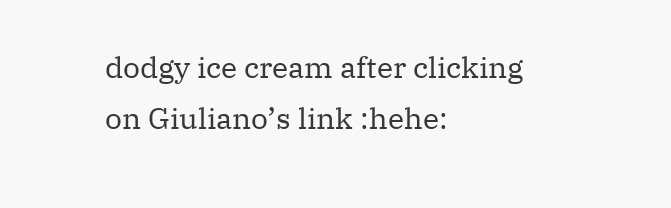dodgy ice cream after clicking on Giuliano’s link :hehe: